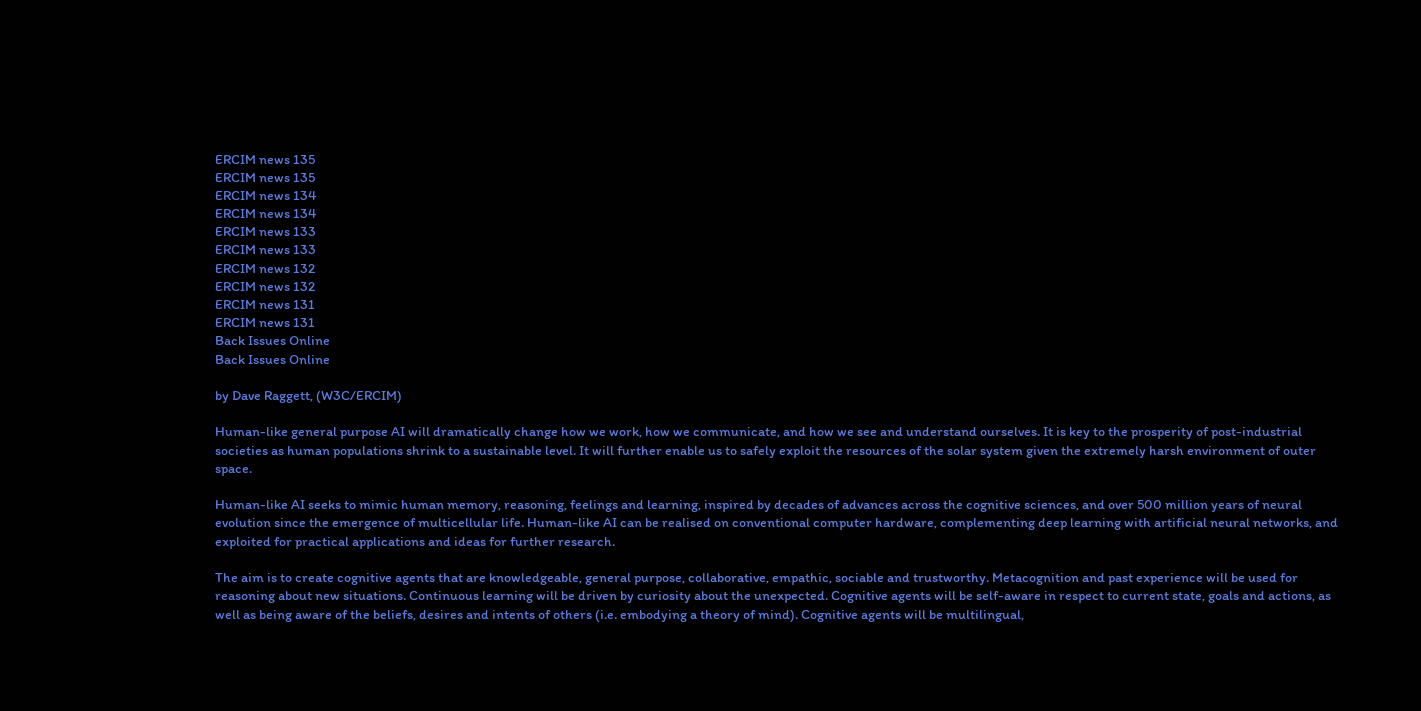ERCIM news 135
ERCIM news 135
ERCIM news 134
ERCIM news 134
ERCIM news 133
ERCIM news 133
ERCIM news 132
ERCIM news 132
ERCIM news 131
ERCIM news 131
Back Issues Online
Back Issues Online

by Dave Raggett, (W3C/ERCIM)

Human-like general purpose AI will dramatically change how we work, how we communicate, and how we see and understand ourselves. It is key to the prosperity of post-industrial societies as human populations shrink to a sustainable level. It will further enable us to safely exploit the resources of the solar system given the extremely harsh environment of outer space.

Human-like AI seeks to mimic human memory, reasoning, feelings and learning, inspired by decades of advances across the cognitive sciences, and over 500 million years of neural evolution since the emergence of multicellular life. Human-like AI can be realised on conventional computer hardware, complementing deep learning with artificial neural networks, and exploited for practical applications and ideas for further research.

The aim is to create cognitive agents that are knowledgeable, general purpose, collaborative, empathic, sociable and trustworthy. Metacognition and past experience will be used for reasoning about new situations. Continuous learning will be driven by curiosity about the unexpected. Cognitive agents will be self-aware in respect to current state, goals and actions, as well as being aware of the beliefs, desires and intents of others (i.e. embodying a theory of mind). Cognitive agents will be multilingual,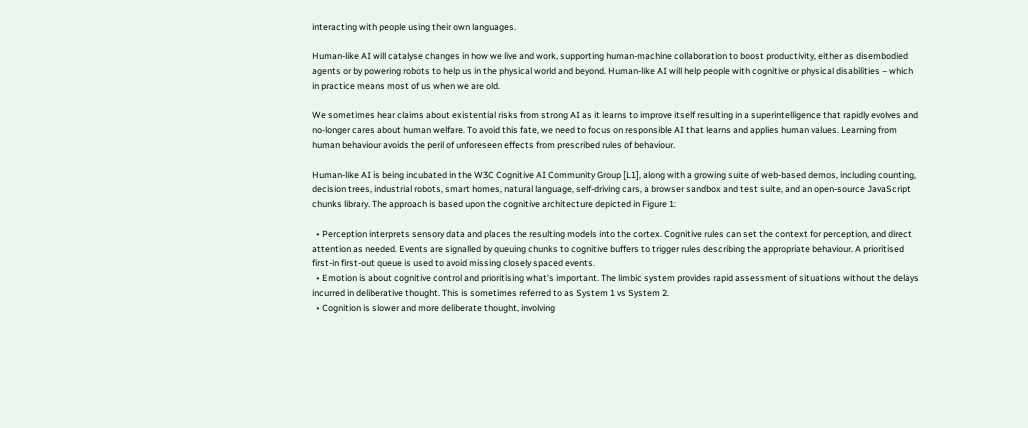interacting with people using their own languages.

Human-like AI will catalyse changes in how we live and work, supporting human-machine collaboration to boost productivity, either as disembodied agents or by powering robots to help us in the physical world and beyond. Human-like AI will help people with cognitive or physical disabilities – which in practice means most of us when we are old.

We sometimes hear claims about existential risks from strong AI as it learns to improve itself resulting in a superintelligence that rapidly evolves and no-longer cares about human welfare. To avoid this fate, we need to focus on responsible AI that learns and applies human values. Learning from human behaviour avoids the peril of unforeseen effects from prescribed rules of behaviour.

Human-like AI is being incubated in the W3C Cognitive AI Community Group [L1], along with a growing suite of web-based demos, including counting, decision trees, industrial robots, smart homes, natural language, self-driving cars, a browser sandbox and test suite, and an open-source JavaScript chunks library. The approach is based upon the cognitive architecture depicted in Figure 1:

  • Perception interprets sensory data and places the resulting models into the cortex. Cognitive rules can set the context for perception, and direct attention as needed. Events are signalled by queuing chunks to cognitive buffers to trigger rules describing the appropriate behaviour. A prioritised first-in first-out queue is used to avoid missing closely spaced events.
  • Emotion is about cognitive control and prioritising what’s important. The limbic system provides rapid assessment of situations without the delays incurred in deliberative thought. This is sometimes referred to as System 1 vs System 2.
  • Cognition is slower and more deliberate thought, involving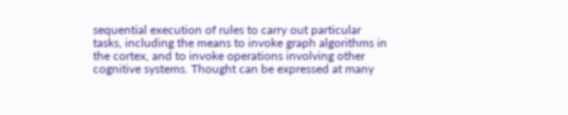sequential execution of rules to carry out particular tasks, including the means to invoke graph algorithms in the cortex, and to invoke operations involving other cognitive systems. Thought can be expressed at many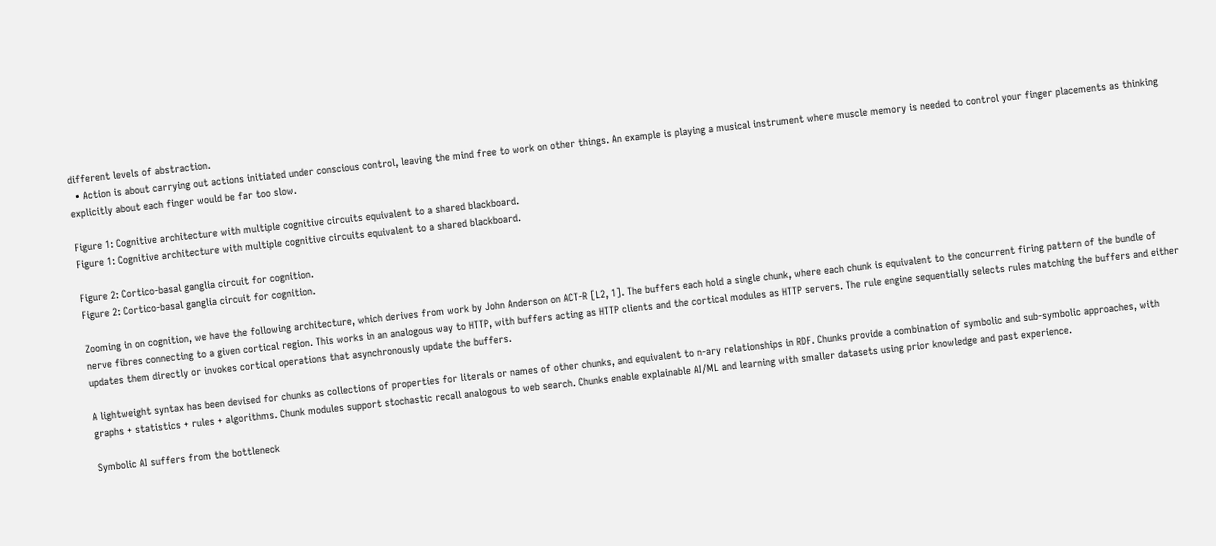different levels of abstraction.
  • Action is about carrying out actions initiated under conscious control, leaving the mind free to work on other things. An example is playing a musical instrument where muscle memory is needed to control your finger placements as thinking explicitly about each finger would be far too slow.

Figure 1: Cognitive architecture with multiple cognitive circuits equivalent to a shared blackboard.
Figure 1: Cognitive architecture with multiple cognitive circuits equivalent to a shared blackboard.

Figure 2: Cortico-basal ganglia circuit for cognition.
Figure 2: Cortico-basal ganglia circuit for cognition.

Zooming in on cognition, we have the following architecture, which derives from work by John Anderson on ACT-R [L2, 1]. The buffers each hold a single chunk, where each chunk is equivalent to the concurrent firing pattern of the bundle of nerve fibres connecting to a given cortical region. This works in an analogous way to HTTP, with buffers acting as HTTP clients and the cortical modules as HTTP servers. The rule engine sequentially selects rules matching the buffers and either updates them directly or invokes cortical operations that asynchronously update the buffers.

A lightweight syntax has been devised for chunks as collections of properties for literals or names of other chunks, and equivalent to n-ary relationships in RDF. Chunks provide a combination of symbolic and sub-symbolic approaches, with graphs + statistics + rules + algorithms. Chunk modules support stochastic recall analogous to web search. Chunks enable explainable AI/ML and learning with smaller datasets using prior knowledge and past experience.

Symbolic AI suffers from the bottleneck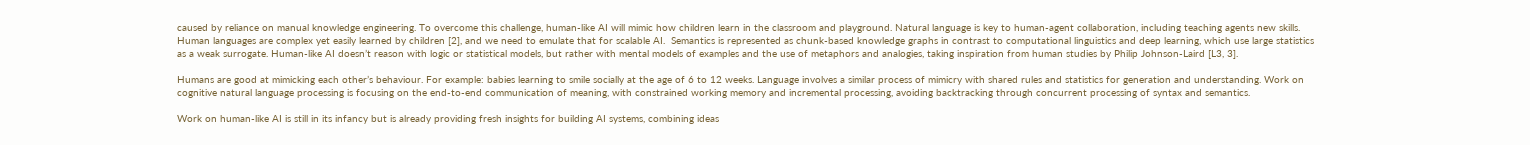caused by reliance on manual knowledge engineering. To overcome this challenge, human-like AI will mimic how children learn in the classroom and playground. Natural language is key to human-agent collaboration, including teaching agents new skills. Human languages are complex yet easily learned by children [2], and we need to emulate that for scalable AI.  Semantics is represented as chunk-based knowledge graphs in contrast to computational linguistics and deep learning, which use large statistics as a weak surrogate. Human-like AI doesn’t reason with logic or statistical models, but rather with mental models of examples and the use of metaphors and analogies, taking inspiration from human studies by Philip Johnson-Laird [L3, 3].

Humans are good at mimicking each other’s behaviour. For example: babies learning to smile socially at the age of 6 to 12 weeks. Language involves a similar process of mimicry with shared rules and statistics for generation and understanding. Work on cognitive natural language processing is focusing on the end-to-end communication of meaning, with constrained working memory and incremental processing, avoiding backtracking through concurrent processing of syntax and semantics.

Work on human-like AI is still in its infancy but is already providing fresh insights for building AI systems, combining ideas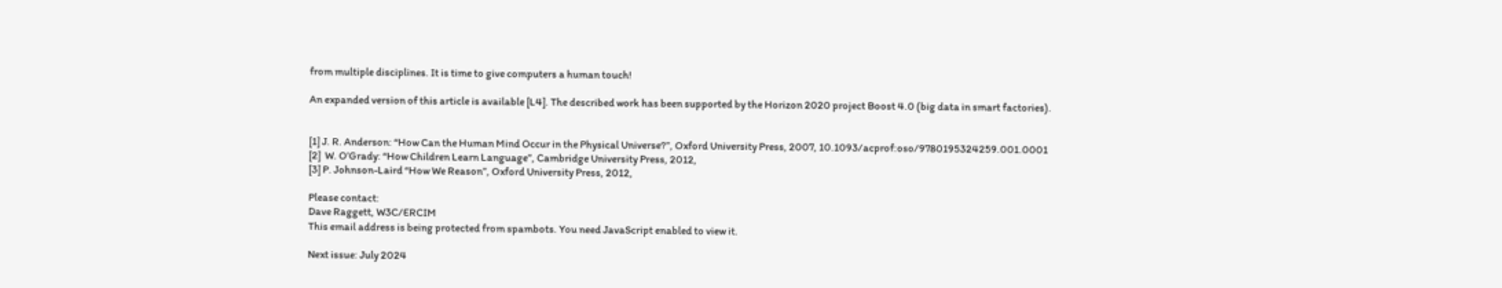from multiple disciplines. It is time to give computers a human touch!

An expanded version of this article is available [L4]. The described work has been supported by the Horizon 2020 project Boost 4.0 (big data in smart factories).


[1] J. R. Anderson: “How Can the Human Mind Occur in the Physical Universe?”, Oxford University Press, 2007, 10.1093/acprof:oso/9780195324259.001.0001
[2]  W. O’Grady: “How Children Learn Language”, Cambridge University Press, 2012,
[3] P. Johnson-Laird “How We Reason”, Oxford University Press, 2012,

Please contact:
Dave Raggett, W3C/ERCIM
This email address is being protected from spambots. You need JavaScript enabled to view it.

Next issue: July 2024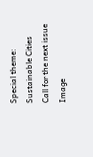Special theme:
Sustainable Cities
Call for the next issue
Image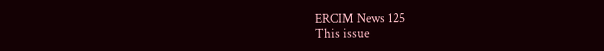ERCIM News 125
This issue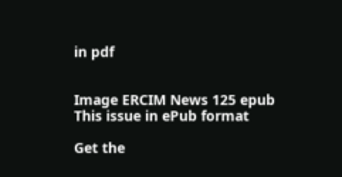in pdf


Image ERCIM News 125 epub
This issue in ePub format

Get the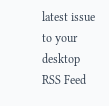latest issue to your desktop
RSS Feed